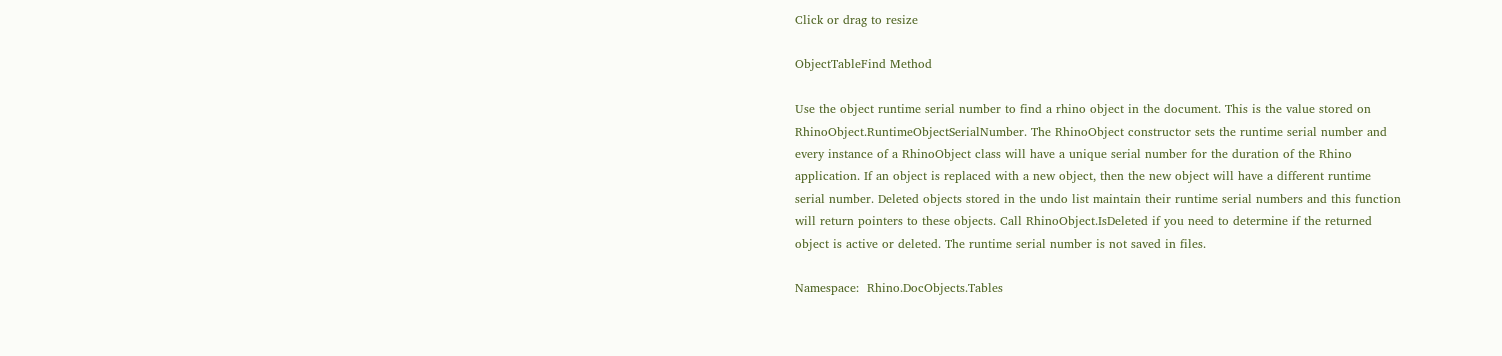Click or drag to resize

ObjectTableFind Method

Use the object runtime serial number to find a rhino object in the document. This is the value stored on RhinoObject.RuntimeObjectSerialNumber. The RhinoObject constructor sets the runtime serial number and every instance of a RhinoObject class will have a unique serial number for the duration of the Rhino application. If an object is replaced with a new object, then the new object will have a different runtime serial number. Deleted objects stored in the undo list maintain their runtime serial numbers and this function will return pointers to these objects. Call RhinoObject.IsDeleted if you need to determine if the returned object is active or deleted. The runtime serial number is not saved in files.

Namespace:  Rhino.DocObjects.Tables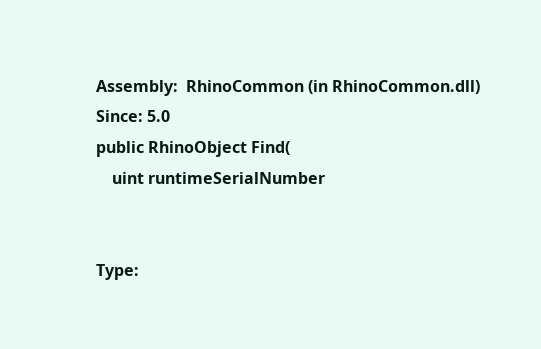Assembly:  RhinoCommon (in RhinoCommon.dll)
Since: 5.0
public RhinoObject Find(
    uint runtimeSerialNumber


Type: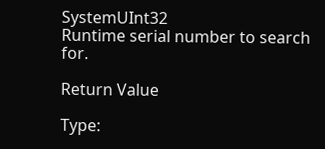SystemUInt32
Runtime serial number to search for.

Return Value

Type: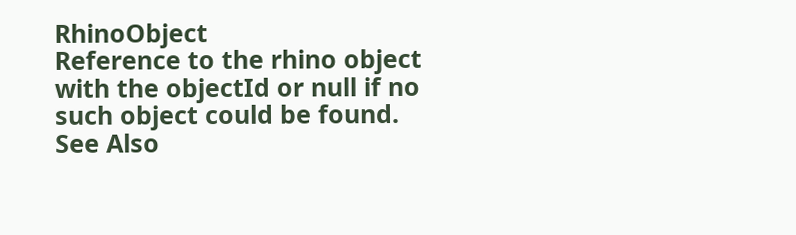RhinoObject
Reference to the rhino object with the objectId or null if no such object could be found.
See Also